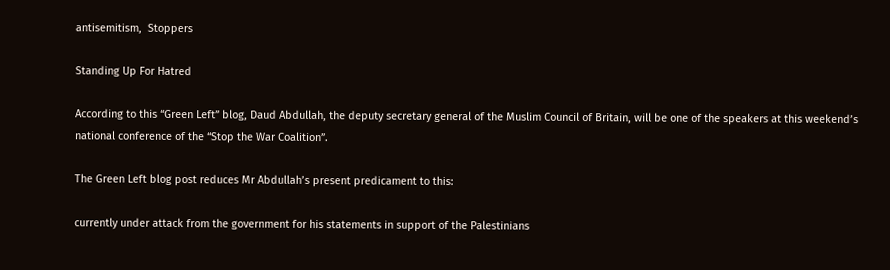antisemitism,  Stoppers

Standing Up For Hatred

According to this “Green Left” blog, Daud Abdullah, the deputy secretary general of the Muslim Council of Britain, will be one of the speakers at this weekend’s national conference of the “Stop the War Coalition”.

The Green Left blog post reduces Mr Abdullah’s present predicament to this:

currently under attack from the government for his statements in support of the Palestinians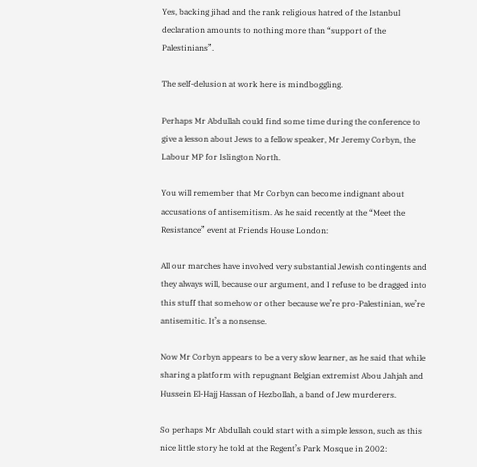Yes, backing jihad and the rank religious hatred of the Istanbul declaration amounts to nothing more than “support of the Palestinians”.

The self-delusion at work here is mindboggling.

Perhaps Mr Abdullah could find some time during the conference to give a lesson about Jews to a fellow speaker, Mr Jeremy Corbyn, the Labour MP for Islington North.

You will remember that Mr Corbyn can become indignant about accusations of antisemitism. As he said recently at the “Meet the Resistance” event at Friends House London:

All our marches have involved very substantial Jewish contingents and they always will, because our argument, and I refuse to be dragged into this stuff that somehow or other because we’re pro-Palestinian, we’re antisemitic. It’s a nonsense.

Now Mr Corbyn appears to be a very slow learner, as he said that while sharing a platform with repugnant Belgian extremist Abou Jahjah and Hussein El-Hajj Hassan of Hezbollah, a band of Jew murderers.

So perhaps Mr Abdullah could start with a simple lesson, such as this nice little story he told at the Regent’s Park Mosque in 2002: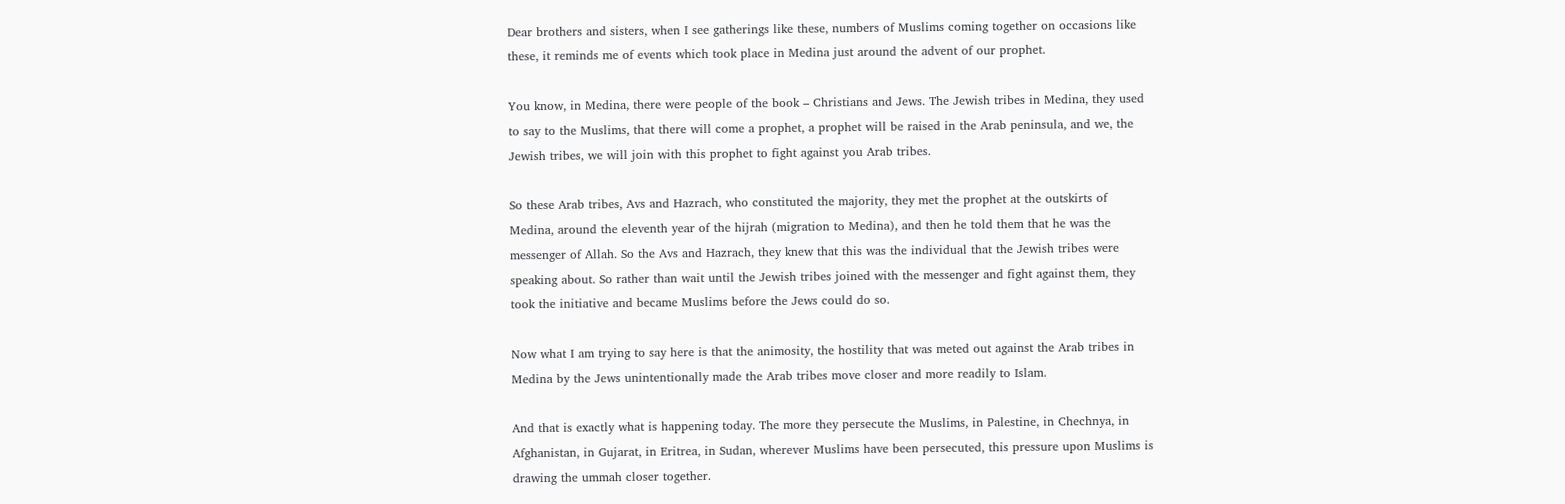Dear brothers and sisters, when I see gatherings like these, numbers of Muslims coming together on occasions like these, it reminds me of events which took place in Medina just around the advent of our prophet.

You know, in Medina, there were people of the book – Christians and Jews. The Jewish tribes in Medina, they used to say to the Muslims, that there will come a prophet, a prophet will be raised in the Arab peninsula, and we, the Jewish tribes, we will join with this prophet to fight against you Arab tribes.

So these Arab tribes, Avs and Hazrach, who constituted the majority, they met the prophet at the outskirts of Medina, around the eleventh year of the hijrah (migration to Medina), and then he told them that he was the messenger of Allah. So the Avs and Hazrach, they knew that this was the individual that the Jewish tribes were speaking about. So rather than wait until the Jewish tribes joined with the messenger and fight against them, they took the initiative and became Muslims before the Jews could do so.

Now what I am trying to say here is that the animosity, the hostility that was meted out against the Arab tribes in Medina by the Jews unintentionally made the Arab tribes move closer and more readily to Islam.

And that is exactly what is happening today. The more they persecute the Muslims, in Palestine, in Chechnya, in Afghanistan, in Gujarat, in Eritrea, in Sudan, wherever Muslims have been persecuted, this pressure upon Muslims is drawing the ummah closer together.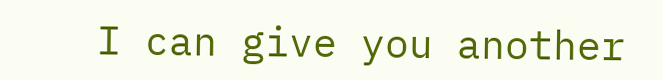I can give you another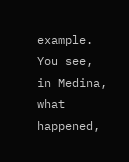example. You see, in Medina, what happened,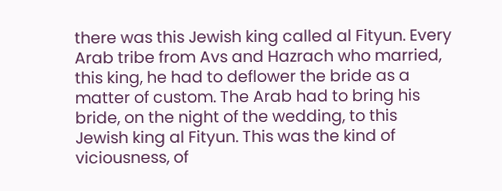there was this Jewish king called al Fityun. Every Arab tribe from Avs and Hazrach who married, this king, he had to deflower the bride as a matter of custom. The Arab had to bring his bride, on the night of the wedding, to this Jewish king al Fityun. This was the kind of viciousness, of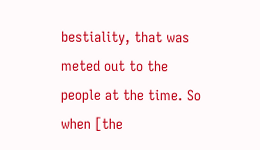bestiality, that was meted out to the people at the time. So when [the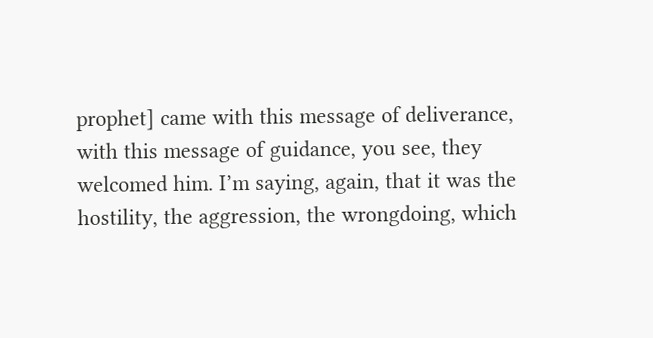prophet] came with this message of deliverance, with this message of guidance, you see, they welcomed him. I’m saying, again, that it was the hostility, the aggression, the wrongdoing, which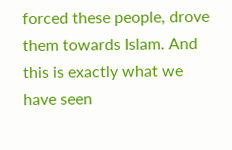forced these people, drove them towards Islam. And this is exactly what we have seen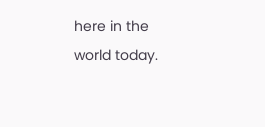here in the world today.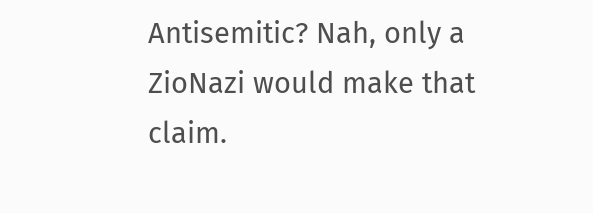Antisemitic? Nah, only a ZioNazi would make that claim.